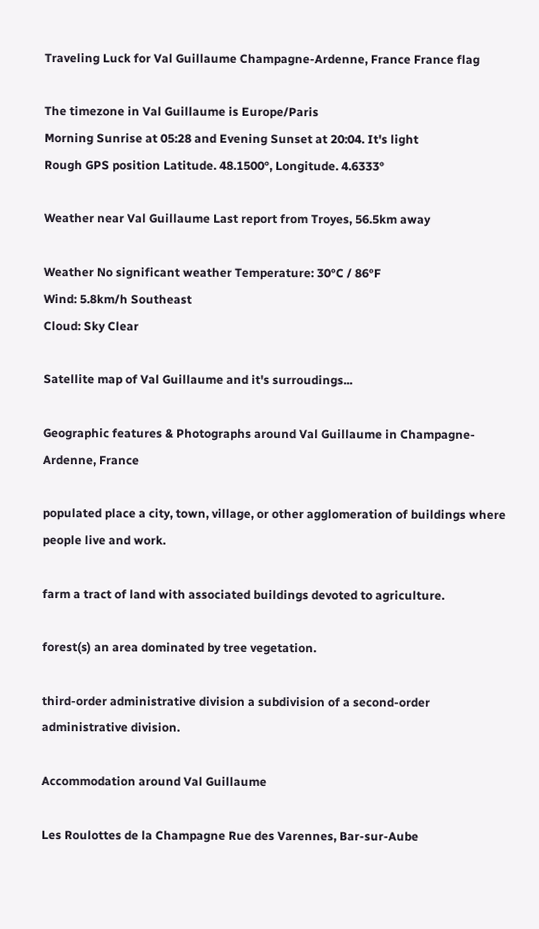Traveling Luck for Val Guillaume Champagne-Ardenne, France France flag

The timezone in Val Guillaume is Europe/Paris
Morning Sunrise at 05:28 and Evening Sunset at 20:04. It's light
Rough GPS position Latitude. 48.1500°, Longitude. 4.6333°

Weather near Val Guillaume Last report from Troyes, 56.5km away

Weather No significant weather Temperature: 30°C / 86°F
Wind: 5.8km/h Southeast
Cloud: Sky Clear

Satellite map of Val Guillaume and it's surroudings...

Geographic features & Photographs around Val Guillaume in Champagne-Ardenne, France

populated place a city, town, village, or other agglomeration of buildings where people live and work.

farm a tract of land with associated buildings devoted to agriculture.

forest(s) an area dominated by tree vegetation.

third-order administrative division a subdivision of a second-order administrative division.

Accommodation around Val Guillaume

Les Roulottes de la Champagne Rue des Varennes, Bar-sur-Aube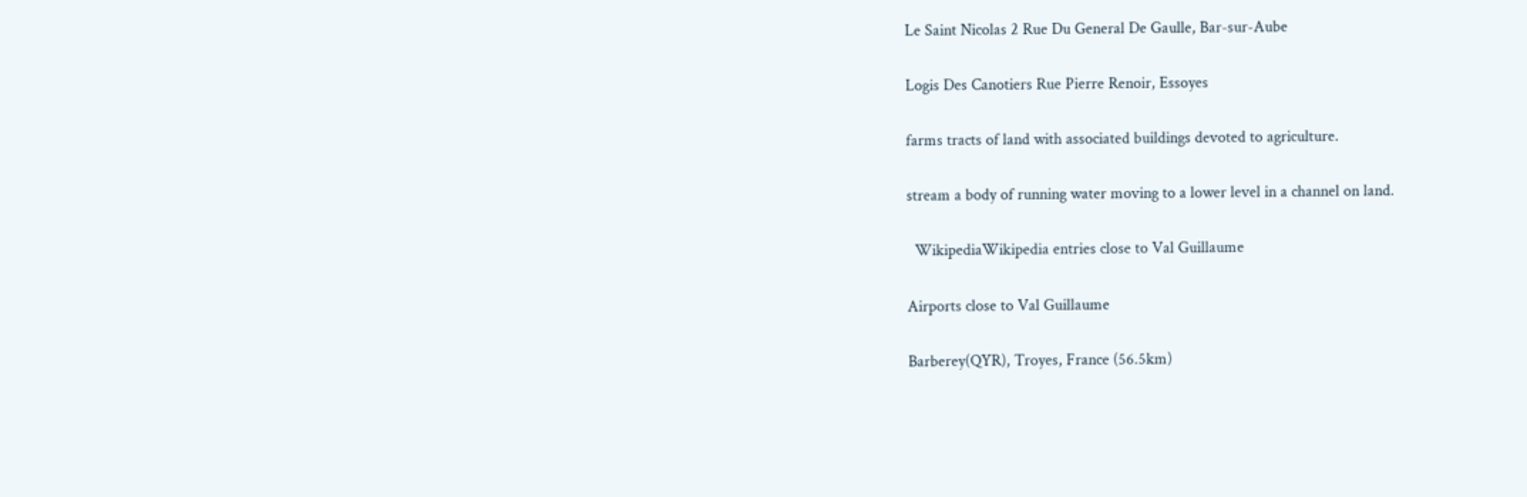Le Saint Nicolas 2 Rue Du General De Gaulle, Bar-sur-Aube

Logis Des Canotiers Rue Pierre Renoir, Essoyes

farms tracts of land with associated buildings devoted to agriculture.

stream a body of running water moving to a lower level in a channel on land.

  WikipediaWikipedia entries close to Val Guillaume

Airports close to Val Guillaume

Barberey(QYR), Troyes, France (56.5km)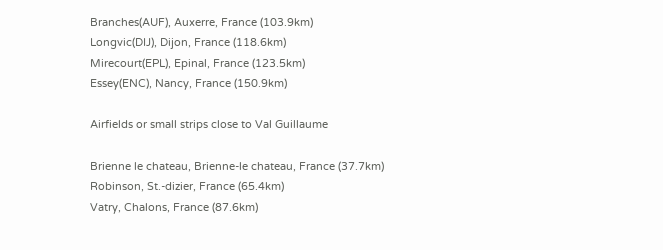Branches(AUF), Auxerre, France (103.9km)
Longvic(DIJ), Dijon, France (118.6km)
Mirecourt(EPL), Epinal, France (123.5km)
Essey(ENC), Nancy, France (150.9km)

Airfields or small strips close to Val Guillaume

Brienne le chateau, Brienne-le chateau, France (37.7km)
Robinson, St.-dizier, France (65.4km)
Vatry, Chalons, France (87.6km)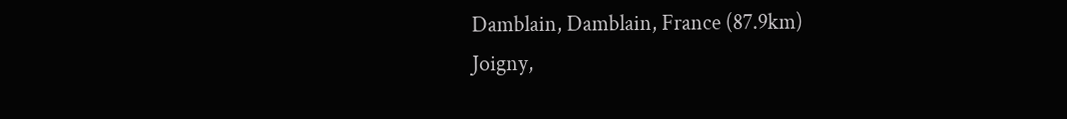Damblain, Damblain, France (87.9km)
Joigny,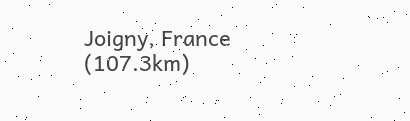Joigny, France (107.3km)